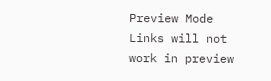Preview Mode Links will not work in preview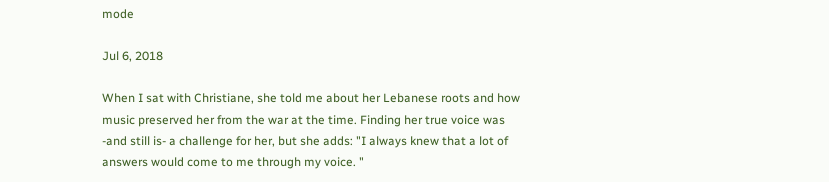mode

Jul 6, 2018

When I sat with Christiane, she told me about her Lebanese roots and how music preserved her from the war at the time. Finding her true voice was -and still is- a challenge for her, but she adds: "I always knew that a lot of answers would come to me through my voice. "